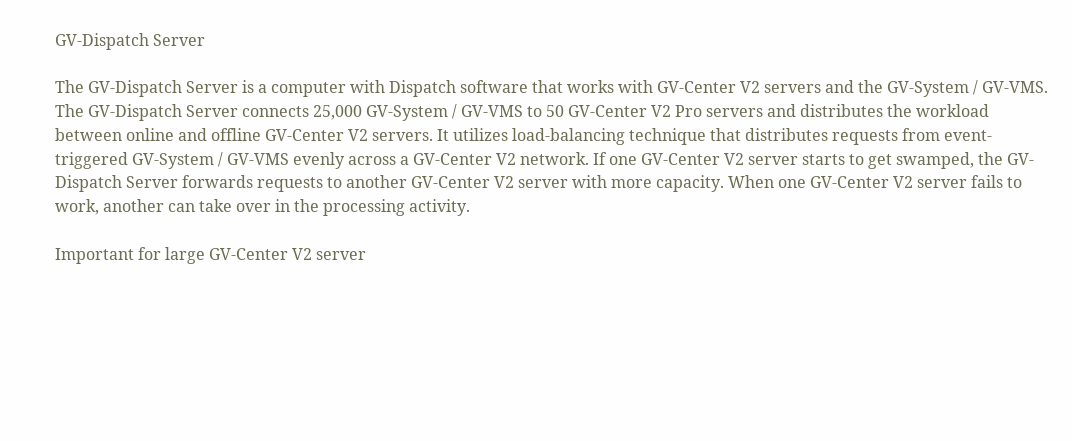GV-Dispatch Server

The GV-Dispatch Server is a computer with Dispatch software that works with GV-Center V2 servers and the GV-System / GV-VMS. The GV-Dispatch Server connects 25,000 GV-System / GV-VMS to 50 GV-Center V2 Pro servers and distributes the workload between online and offline GV-Center V2 servers. It utilizes load-balancing technique that distributes requests from event-triggered GV-System / GV-VMS evenly across a GV-Center V2 network. If one GV-Center V2 server starts to get swamped, the GV-Dispatch Server forwards requests to another GV-Center V2 server with more capacity. When one GV-Center V2 server fails to work, another can take over in the processing activity.

Important for large GV-Center V2 server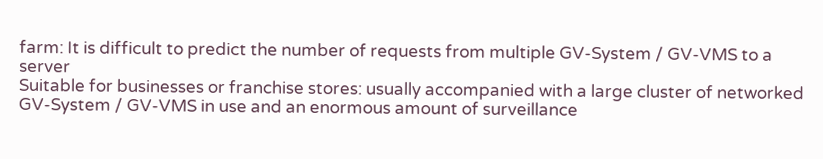farm: It is difficult to predict the number of requests from multiple GV-System / GV-VMS to a server
Suitable for businesses or franchise stores: usually accompanied with a large cluster of networked GV-System / GV-VMS in use and an enormous amount of surveillance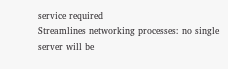service required
Streamlines networking processes: no single server will be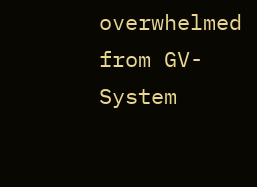overwhelmed from GV-System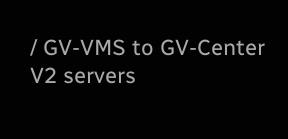/ GV-VMS to GV-Center V2 servers